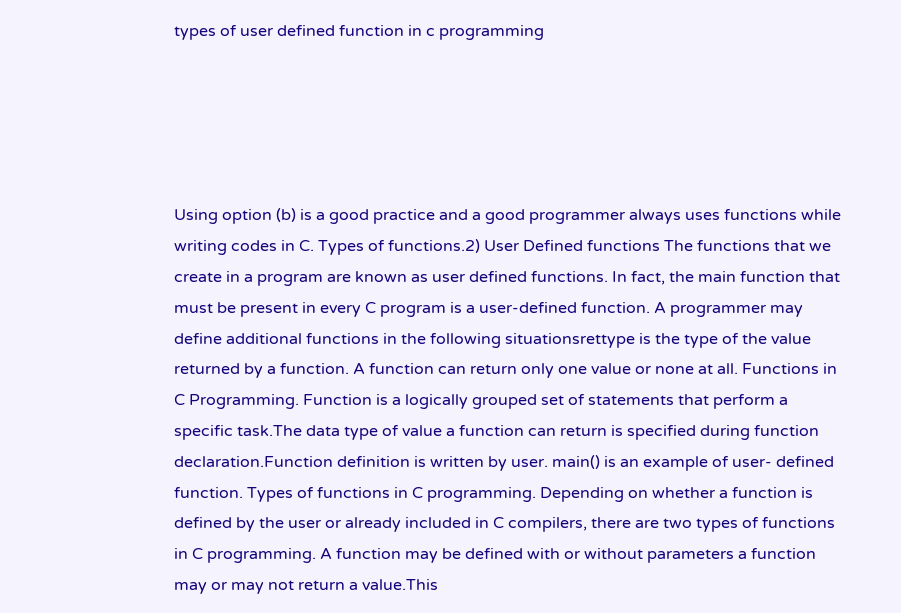types of user defined function in c programming





Using option (b) is a good practice and a good programmer always uses functions while writing codes in C. Types of functions.2) User Defined functions The functions that we create in a program are known as user defined functions. In fact, the main function that must be present in every C program is a user-defined function. A programmer may define additional functions in the following situationsrettype is the type of the value returned by a function. A function can return only one value or none at all. Functions in C Programming. Function is a logically grouped set of statements that perform a specific task.The data type of value a function can return is specified during function declaration.Function definition is written by user. main() is an example of user- defined function. Types of functions in C programming. Depending on whether a function is defined by the user or already included in C compilers, there are two types of functions in C programming. A function may be defined with or without parameters a function may or may not return a value.This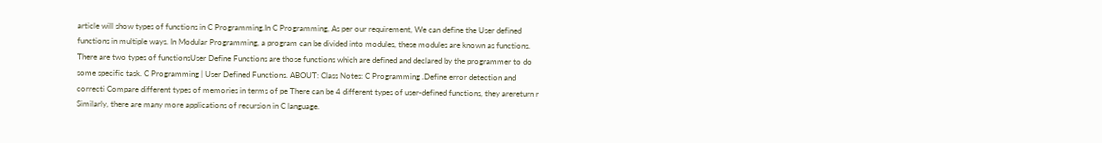article will show types of functions in C Programming.In C Programming, As per our requirement, We can define the User defined functions in multiple ways. In Modular Programming, a program can be divided into modules, these modules are known as functions. There are two types of functionsUser Define Functions are those functions which are defined and declared by the programmer to do some specific task. C Programming | User Defined Functions. ABOUT: Class Notes: C Programming .Define error detection and correcti Compare different types of memories in terms of pe There can be 4 different types of user-defined functions, they arereturn r Similarly, there are many more applications of recursion in C language.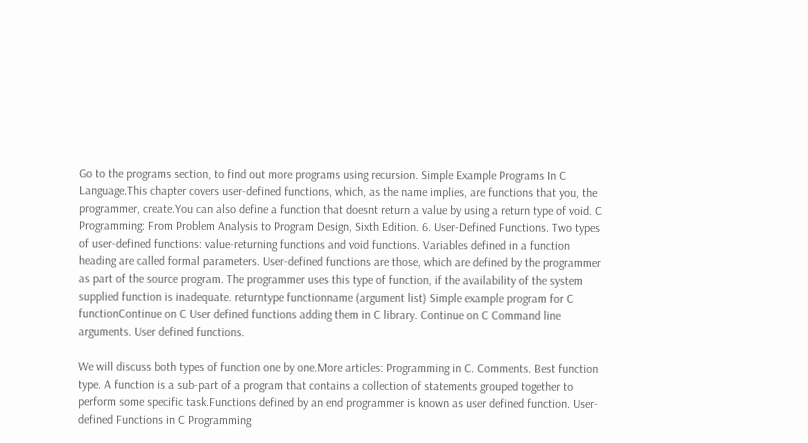Go to the programs section, to find out more programs using recursion. Simple Example Programs In C Language.This chapter covers user-defined functions, which, as the name implies, are functions that you, the programmer, create.You can also define a function that doesnt return a value by using a return type of void. C Programming: From Problem Analysis to Program Design, Sixth Edition. 6. User-Defined Functions. Two types of user-defined functions: value-returning functions and void functions. Variables defined in a function heading are called formal parameters. User-defined functions are those, which are defined by the programmer as part of the source program. The programmer uses this type of function, if the availability of the system supplied function is inadequate. returntype functionname (argument list) Simple example program for C functionContinue on C User defined functions adding them in C library. Continue on C Command line arguments. User defined functions.

We will discuss both types of function one by one.More articles: Programming in C. Comments. Best function type. A function is a sub-part of a program that contains a collection of statements grouped together to perform some specific task.Functions defined by an end programmer is known as user defined function. User-defined Functions in C Programming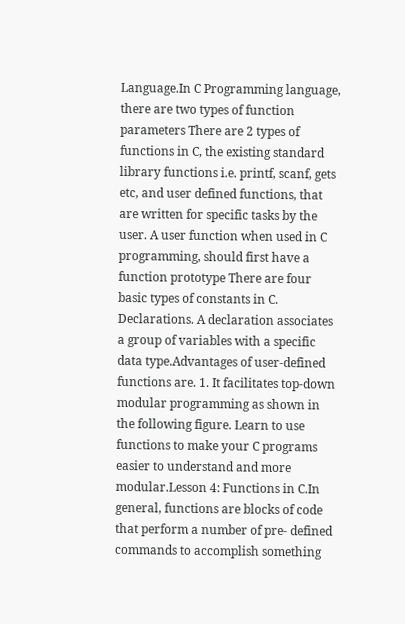Language.In C Programming language, there are two types of function parameters There are 2 types of functions in C, the existing standard library functions i.e. printf, scanf, gets etc, and user defined functions, that are written for specific tasks by the user. A user function when used in C programming, should first have a function prototype There are four basic types of constants in C. Declarations. A declaration associates a group of variables with a specific data type.Advantages of user-defined functions are. 1. It facilitates top-down modular programming as shown in the following figure. Learn to use functions to make your C programs easier to understand and more modular.Lesson 4: Functions in C.In general, functions are blocks of code that perform a number of pre- defined commands to accomplish something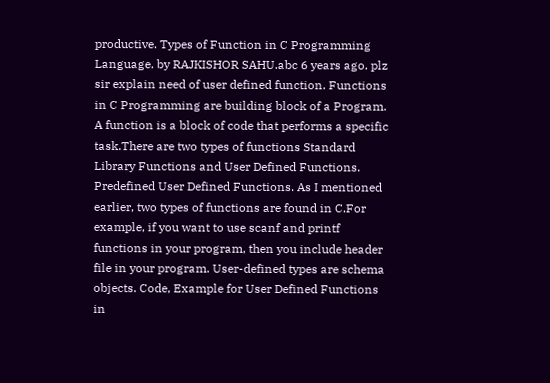productive. Types of Function in C Programming Language. by RAJKISHOR SAHU.abc 6 years ago. plz sir explain need of user defined function. Functions in C Programming are building block of a Program. A function is a block of code that performs a specific task.There are two types of functions Standard Library Functions and User Defined Functions. Predefined User Defined Functions. As I mentioned earlier, two types of functions are found in C.For example, if you want to use scanf and printf functions in your program, then you include header file in your program. User-defined types are schema objects. Code, Example for User Defined Functions in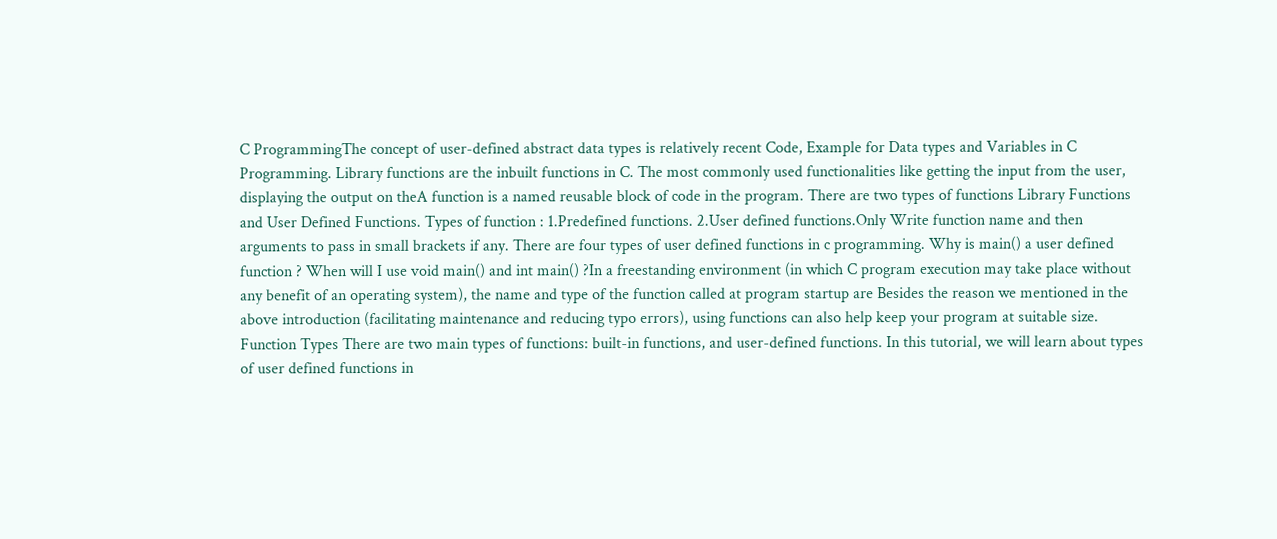C ProgrammingThe concept of user-defined abstract data types is relatively recent Code, Example for Data types and Variables in C Programming. Library functions are the inbuilt functions in C. The most commonly used functionalities like getting the input from the user, displaying the output on theA function is a named reusable block of code in the program. There are two types of functions Library Functions and User Defined Functions. Types of function : 1.Predefined functions. 2.User defined functions.Only Write function name and then arguments to pass in small brackets if any. There are four types of user defined functions in c programming. Why is main() a user defined function ? When will I use void main() and int main() ?In a freestanding environment (in which C program execution may take place without any benefit of an operating system), the name and type of the function called at program startup are Besides the reason we mentioned in the above introduction (facilitating maintenance and reducing typo errors), using functions can also help keep your program at suitable size. Function Types There are two main types of functions: built-in functions, and user-defined functions. In this tutorial, we will learn about types of user defined functions in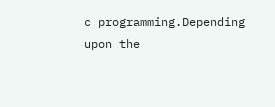c programming.Depending upon the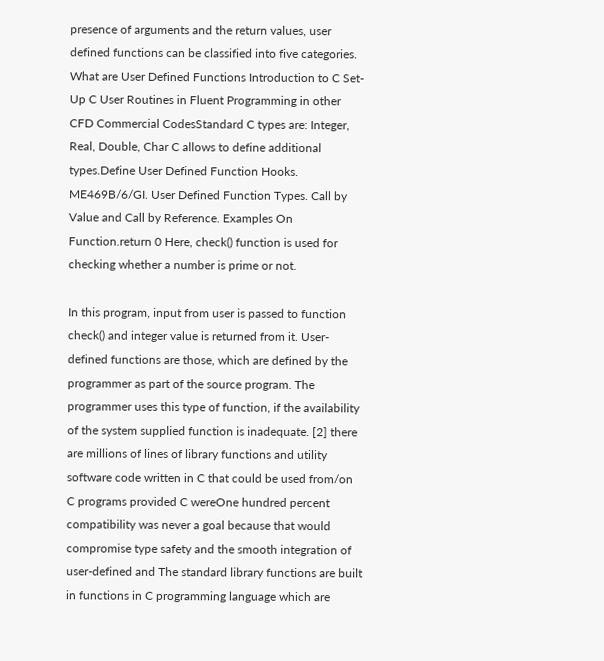presence of arguments and the return values, user defined functions can be classified into five categories. What are User Defined Functions Introduction to C Set-Up C User Routines in Fluent Programming in other CFD Commercial CodesStandard C types are: Integer, Real, Double, Char C allows to define additional types.Define User Defined Function Hooks. ME469B/6/GI. User Defined Function Types. Call by Value and Call by Reference. Examples On Function.return 0 Here, check() function is used for checking whether a number is prime or not.

In this program, input from user is passed to function check() and integer value is returned from it. User-defined functions are those, which are defined by the programmer as part of the source program. The programmer uses this type of function, if the availability of the system supplied function is inadequate. [2] there are millions of lines of library functions and utility software code written in C that could be used from/on C programs provided C wereOne hundred percent compatibility was never a goal because that would compromise type safety and the smooth integration of user-defined and The standard library functions are built in functions in C programming language which are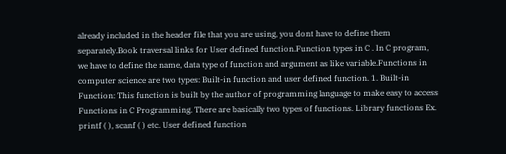already included in the header file that you are using, you dont have to define them separately.Book traversal links for User defined function.Function types in C . In C program, we have to define the name, data type of function and argument as like variable.Functions in computer science are two types: Built-in function and user defined function. 1. Built-in Function: This function is built by the author of programming language to make easy to access Functions in C Programming. There are basically two types of functions. Library functions Ex. printf ( ), scanf ( ) etc. User defined function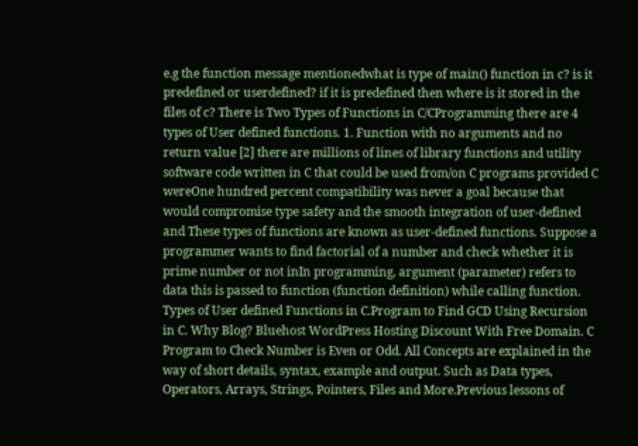e.g the function message mentionedwhat is type of main() function in c? is it predefined or userdefined? if it is predefined then where is it stored in the files of c? There is Two Types of Functions in C/CProgramming there are 4 types of User defined functions. 1. Function with no arguments and no return value [2] there are millions of lines of library functions and utility software code written in C that could be used from/on C programs provided C wereOne hundred percent compatibility was never a goal because that would compromise type safety and the smooth integration of user-defined and These types of functions are known as user-defined functions. Suppose a programmer wants to find factorial of a number and check whether it is prime number or not inIn programming, argument (parameter) refers to data this is passed to function (function definition) while calling function. Types of User defined Functions in C.Program to Find GCD Using Recursion in C. Why Blog? Bluehost WordPress Hosting Discount With Free Domain. C Program to Check Number is Even or Odd. All Concepts are explained in the way of short details, syntax, example and output. Such as Data types, Operators, Arrays, Strings, Pointers, Files and More.Previous lessons of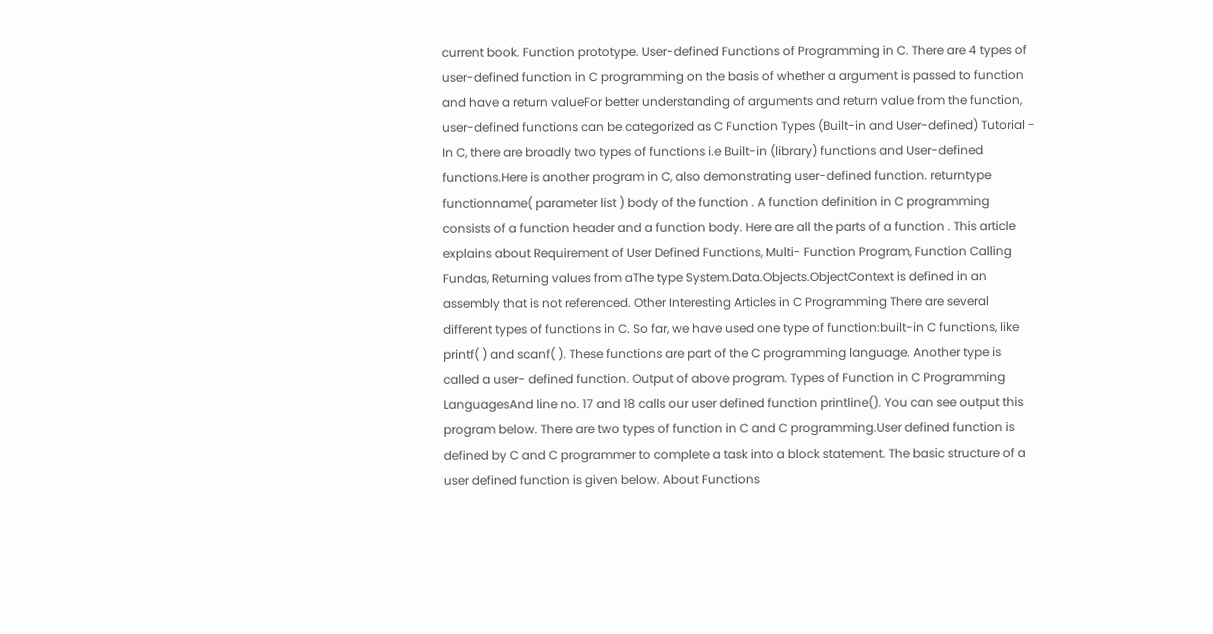current book. Function prototype. User-defined Functions of Programming in C. There are 4 types of user-defined function in C programming on the basis of whether a argument is passed to function and have a return valueFor better understanding of arguments and return value from the function, user-defined functions can be categorized as C Function Types (Built-in and User-defined) Tutorial - In C, there are broadly two types of functions i.e Built-in (library) functions and User-defined functions.Here is another program in C, also demonstrating user-defined function. returntype functionname( parameter list ) body of the function . A function definition in C programming consists of a function header and a function body. Here are all the parts of a function . This article explains about Requirement of User Defined Functions, Multi- Function Program, Function Calling Fundas, Returning values from aThe type System.Data.Objects.ObjectContext is defined in an assembly that is not referenced. Other Interesting Articles in C Programming There are several different types of functions in C. So far, we have used one type of function:built-in C functions, like printf( ) and scanf( ). These functions are part of the C programming language. Another type is called a user- defined function. Output of above program. Types of Function in C Programming LanguagesAnd line no. 17 and 18 calls our user defined function printline(). You can see output this program below. There are two types of function in C and C programming.User defined function is defined by C and C programmer to complete a task into a block statement. The basic structure of a user defined function is given below. About Functions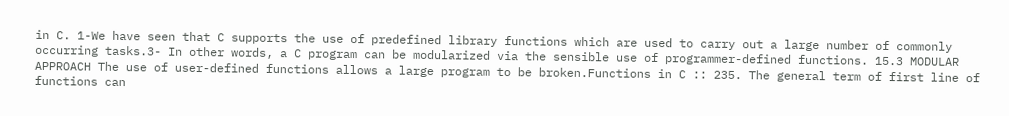in C. 1-We have seen that C supports the use of predefined library functions which are used to carry out a large number of commonly occurring tasks.3- In other words, a C program can be modularized via the sensible use of programmer-defined functions. 15.3 MODULAR APPROACH The use of user-defined functions allows a large program to be broken.Functions in C :: 235. The general term of first line of functions can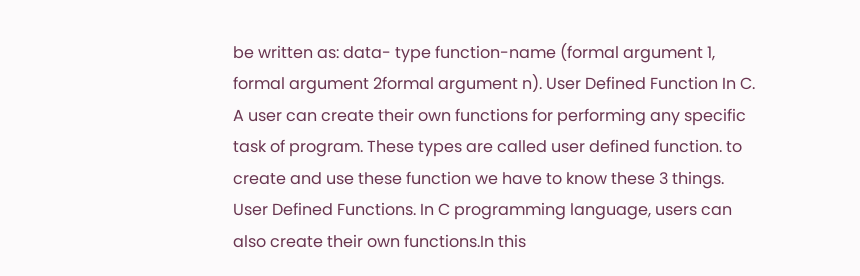be written as: data- type function-name (formal argument 1, formal argument 2formal argument n). User Defined Function In C. A user can create their own functions for performing any specific task of program. These types are called user defined function. to create and use these function we have to know these 3 things. User Defined Functions. In C programming language, users can also create their own functions.In this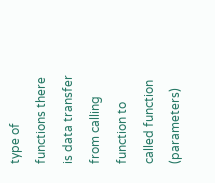type of functions there is data transfer from calling function to called function (parameters)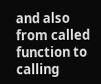and also from called function to calling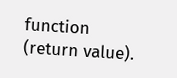function (return value).